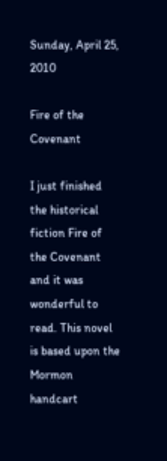Sunday, April 25, 2010

Fire of the Covenant

I just finished the historical fiction Fire of the Covenant and it was wonderful to read. This novel is based upon the Mormon handcart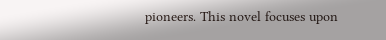pioneers. This novel focuses upon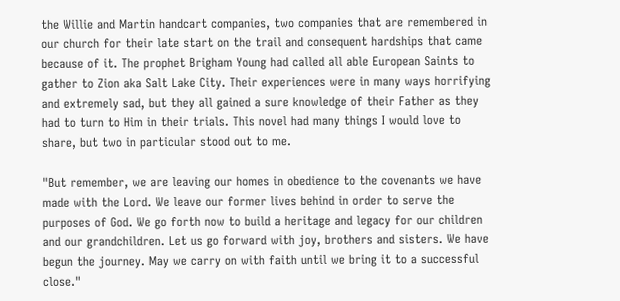the Willie and Martin handcart companies, two companies that are remembered in our church for their late start on the trail and consequent hardships that came because of it. The prophet Brigham Young had called all able European Saints to gather to Zion aka Salt Lake City. Their experiences were in many ways horrifying and extremely sad, but they all gained a sure knowledge of their Father as they had to turn to Him in their trials. This novel had many things I would love to share, but two in particular stood out to me.

"But remember, we are leaving our homes in obedience to the covenants we have made with the Lord. We leave our former lives behind in order to serve the purposes of God. We go forth now to build a heritage and legacy for our children and our grandchildren. Let us go forward with joy, brothers and sisters. We have begun the journey. May we carry on with faith until we bring it to a successful close."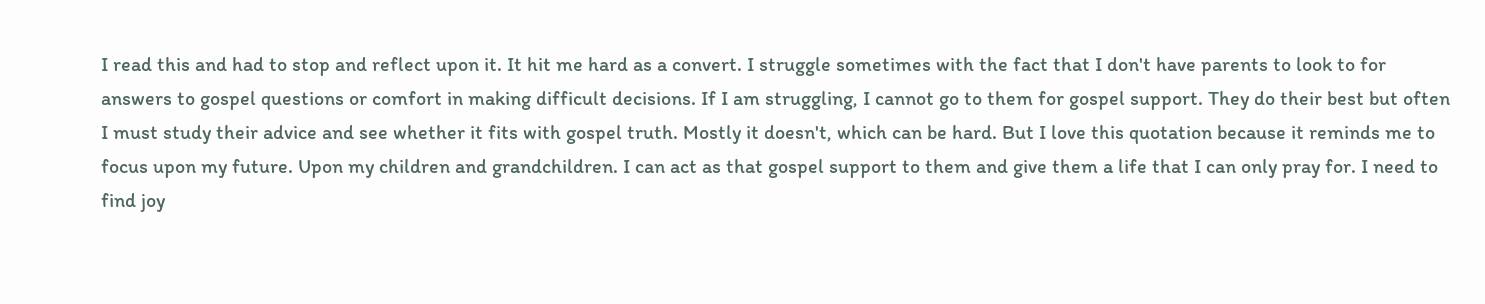I read this and had to stop and reflect upon it. It hit me hard as a convert. I struggle sometimes with the fact that I don't have parents to look to for answers to gospel questions or comfort in making difficult decisions. If I am struggling, I cannot go to them for gospel support. They do their best but often I must study their advice and see whether it fits with gospel truth. Mostly it doesn't, which can be hard. But I love this quotation because it reminds me to focus upon my future. Upon my children and grandchildren. I can act as that gospel support to them and give them a life that I can only pray for. I need to find joy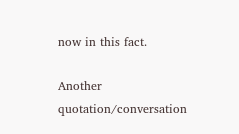now in this fact.

Another quotation/conversation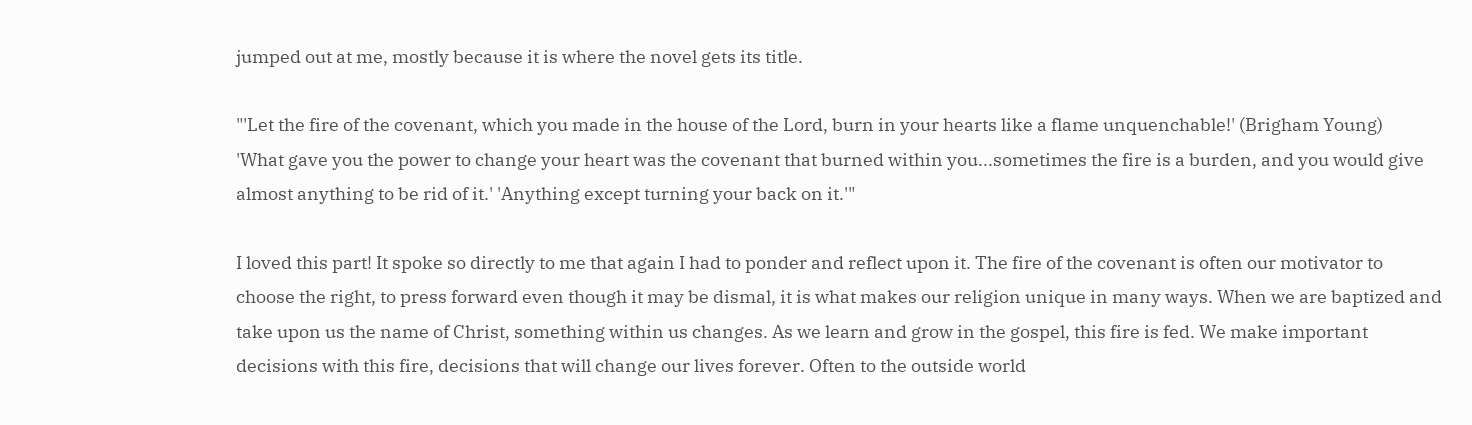jumped out at me, mostly because it is where the novel gets its title.

"'Let the fire of the covenant, which you made in the house of the Lord, burn in your hearts like a flame unquenchable!' (Brigham Young)
'What gave you the power to change your heart was the covenant that burned within you...sometimes the fire is a burden, and you would give almost anything to be rid of it.' 'Anything except turning your back on it.'"

I loved this part! It spoke so directly to me that again I had to ponder and reflect upon it. The fire of the covenant is often our motivator to choose the right, to press forward even though it may be dismal, it is what makes our religion unique in many ways. When we are baptized and take upon us the name of Christ, something within us changes. As we learn and grow in the gospel, this fire is fed. We make important decisions with this fire, decisions that will change our lives forever. Often to the outside world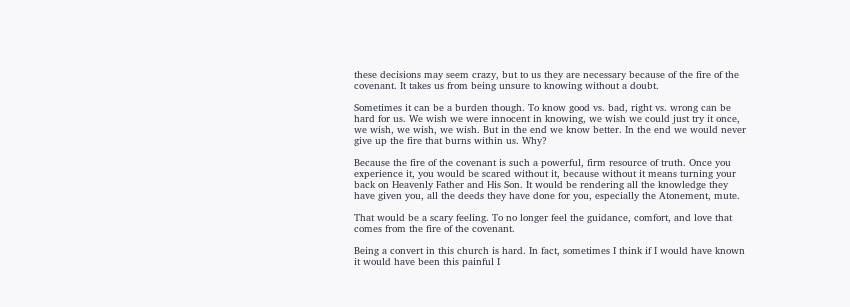these decisions may seem crazy, but to us they are necessary because of the fire of the covenant. It takes us from being unsure to knowing without a doubt.

Sometimes it can be a burden though. To know good vs. bad, right vs. wrong can be hard for us. We wish we were innocent in knowing, we wish we could just try it once, we wish, we wish, we wish. But in the end we know better. In the end we would never give up the fire that burns within us. Why?

Because the fire of the covenant is such a powerful, firm resource of truth. Once you experience it, you would be scared without it, because without it means turning your back on Heavenly Father and His Son. It would be rendering all the knowledge they have given you, all the deeds they have done for you, especially the Atonement, mute.

That would be a scary feeling. To no longer feel the guidance, comfort, and love that comes from the fire of the covenant.

Being a convert in this church is hard. In fact, sometimes I think if I would have known it would have been this painful I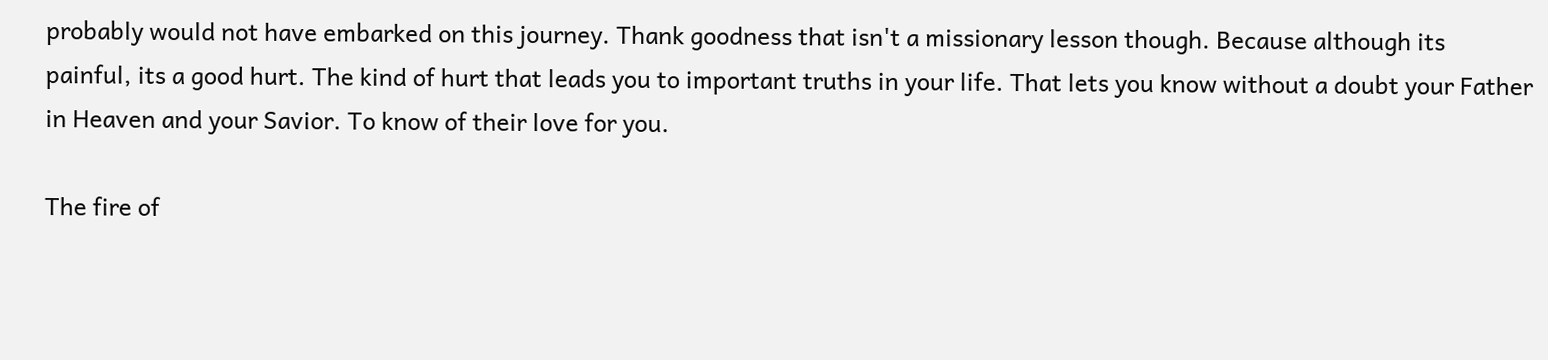probably would not have embarked on this journey. Thank goodness that isn't a missionary lesson though. Because although its painful, its a good hurt. The kind of hurt that leads you to important truths in your life. That lets you know without a doubt your Father in Heaven and your Savior. To know of their love for you.

The fire of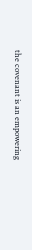the covenant is an empowering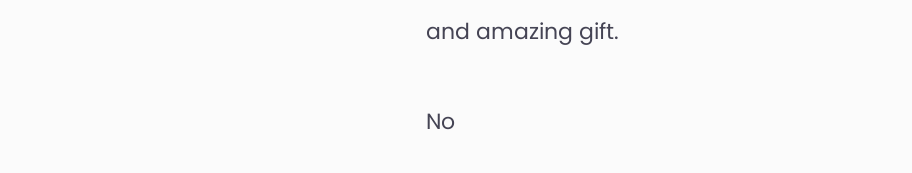and amazing gift.

No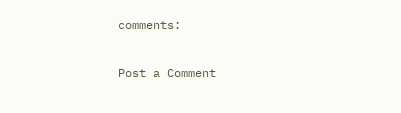comments:

Post a Comment